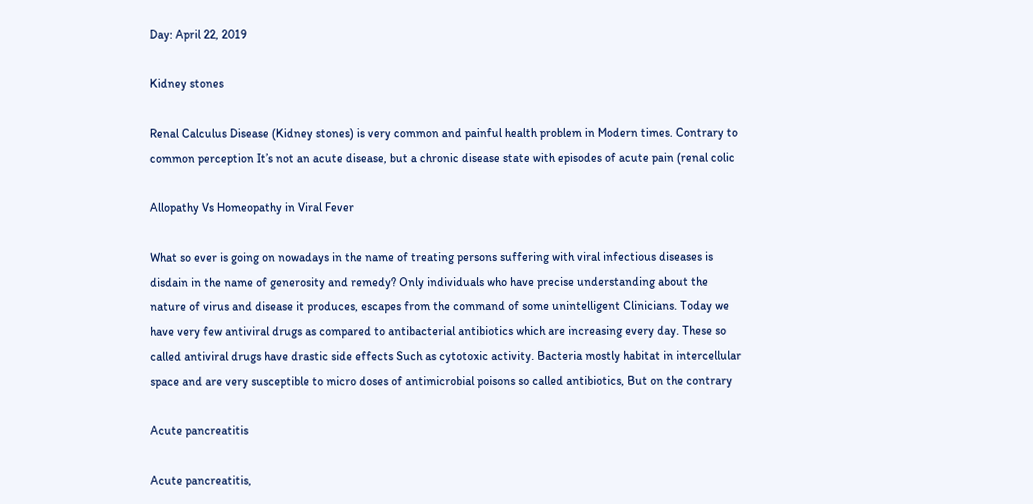Day: April 22, 2019

Kidney stones

Renal Calculus Disease (Kidney stones) is very common and painful health problem in Modern times. Contrary to common perception It’s not an acute disease, but a chronic disease state with episodes of acute pain (renal colic

Allopathy Vs Homeopathy in Viral Fever

What so ever is going on nowadays in the name of treating persons suffering with viral infectious diseases is disdain in the name of generosity and remedy? Only individuals who have precise understanding about the nature of virus and disease it produces, escapes from the command of some unintelligent Clinicians. Today we have very few antiviral drugs as compared to antibacterial antibiotics which are increasing every day. These so called antiviral drugs have drastic side effects Such as cytotoxic activity. Bacteria mostly habitat in intercellular space and are very susceptible to micro doses of antimicrobial poisons so called antibiotics, But on the contrary

Acute pancreatitis

Acute pancreatitis,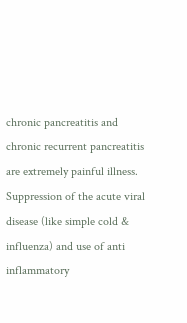chronic pancreatitis and chronic recurrent pancreatitis are extremely painful illness. Suppression of the acute viral disease (like simple cold & influenza) and use of anti inflammatory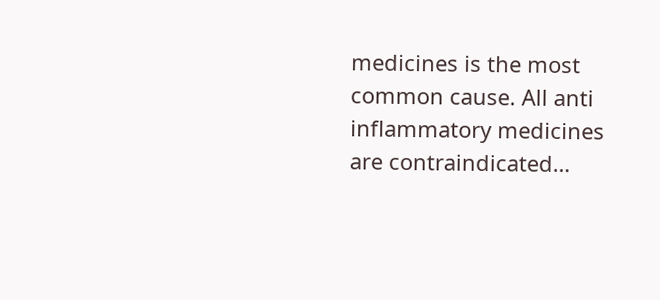medicines is the most common cause. All anti inflammatory medicines are contraindicated…